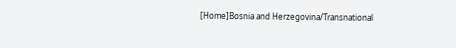[Home]Bosnia and Herzegovina/Transnational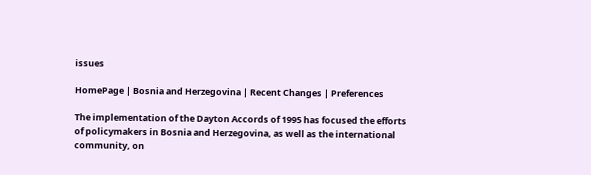issues

HomePage | Bosnia and Herzegovina | Recent Changes | Preferences

The implementation of the Dayton Accords of 1995 has focused the efforts of policymakers in Bosnia and Herzegovina, as well as the international community, on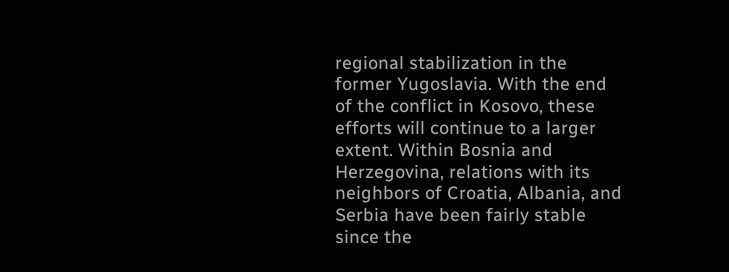regional stabilization in the former Yugoslavia. With the end of the conflict in Kosovo, these efforts will continue to a larger extent. Within Bosnia and Herzegovina, relations with its neighbors of Croatia, Albania, and Serbia have been fairly stable since the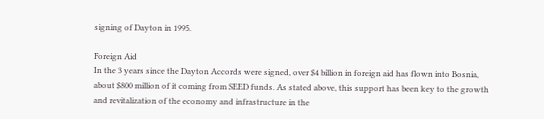signing of Dayton in 1995.

Foreign Aid
In the 3 years since the Dayton Accords were signed, over $4 billion in foreign aid has flown into Bosnia, about $800 million of it coming from SEED funds. As stated above, this support has been key to the growth and revitalization of the economy and infrastructure in the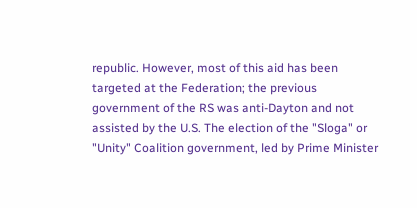republic. However, most of this aid has been targeted at the Federation; the previous government of the RS was anti-Dayton and not assisted by the U.S. The election of the "Sloga" or "Unity" Coalition government, led by Prime Minister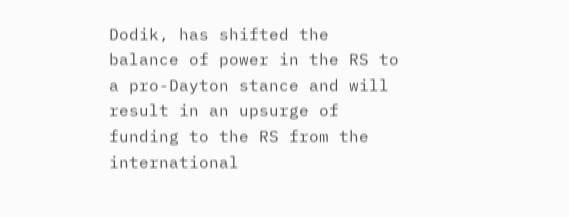Dodik, has shifted the balance of power in the RS to a pro-Dayton stance and will result in an upsurge of funding to the RS from the international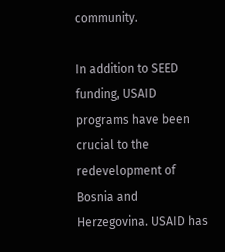community.

In addition to SEED funding, USAID programs have been crucial to the redevelopment of Bosnia and Herzegovina. USAID has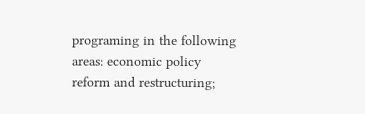programing in the following areas: economic policy reform and restructuring;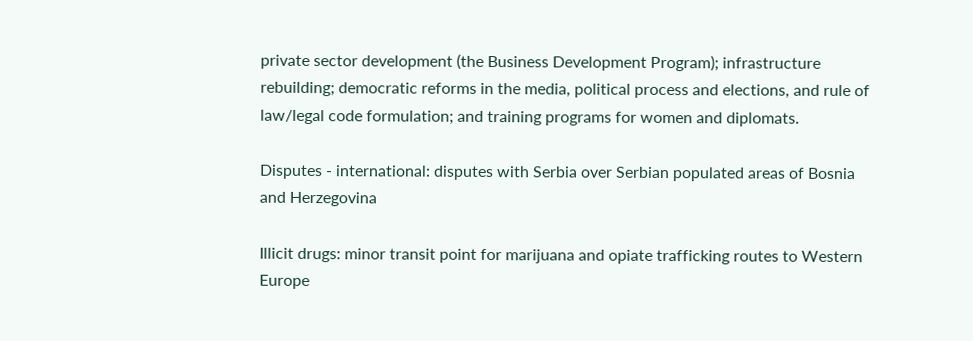private sector development (the Business Development Program); infrastructure rebuilding; democratic reforms in the media, political process and elections, and rule of law/legal code formulation; and training programs for women and diplomats.

Disputes - international: disputes with Serbia over Serbian populated areas of Bosnia and Herzegovina

Illicit drugs: minor transit point for marijuana and opiate trafficking routes to Western Europe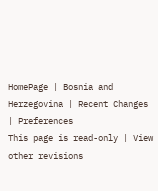HomePage | Bosnia and Herzegovina | Recent Changes | Preferences
This page is read-only | View other revisions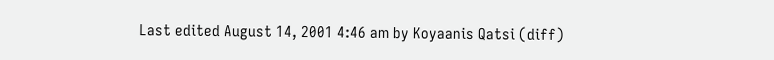Last edited August 14, 2001 4:46 am by Koyaanis Qatsi (diff)